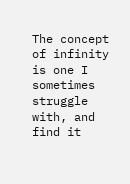The concept of infinity is one I sometimes struggle with, and find it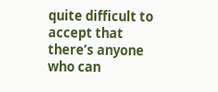quite difficult to accept that there’s anyone who can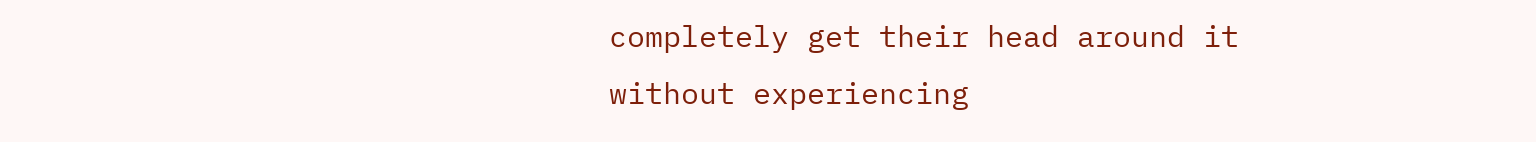completely get their head around it without experiencing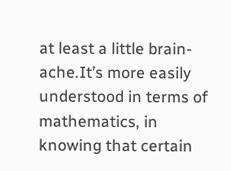at least a little brain-ache.It’s more easily understood in terms of mathematics, in knowing that certain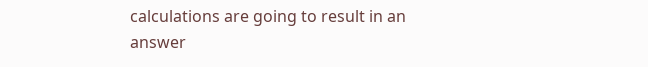calculations are going to result in an answer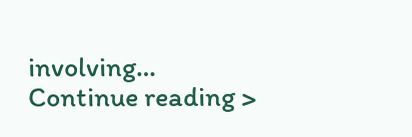involving… Continue reading >